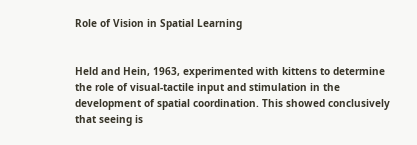Role of Vision in Spatial Learning


Held and Hein, 1963, experimented with kittens to determine the role of visual-tactile input and stimulation in the development of spatial coordination. This showed conclusively that seeing is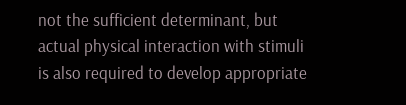not the sufficient determinant, but actual physical interaction with stimuli is also required to develop appropriate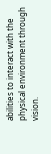abilities to interact with the physical environment through vision.